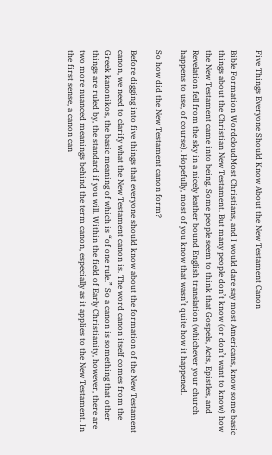Five Things Everyone Should Know About the New Testament Canon

Bible Formation WordcloudMost Christians, and I would dare say most Americans, know some basic things about the Christian New Testament. But many people don’t know (or don’t want to know) how the New Testament came into being. Some people seem to think that Gospels, Acts, Epistles, and Revelation fell from the sky in a nicely leather bound English translation (whichever your church happens to use, of course). Hopefully, most of you know that wasn’t quite how it happened.

So how did the New Testament canon form?

Before digging into five things that everyone should know about the formation of the New Testament canon, we need to clarify what the New Testament canon is. The word canon itself comes from the Greek kanonikos, the basic meaning of which is “of one rule.” So a canon is something that other things are ruled by, the standard if you will. Within the field of Early Christianity, however, there are two more nuanced meanings behind the term canon, especially as it applies to the New Testament. In the first sense, a canon can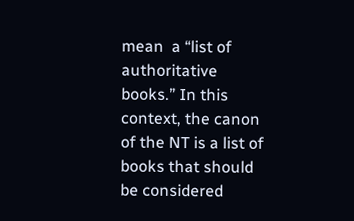mean  a “list of authoritative books.” In this context, the canon of the NT is a list of books that should be considered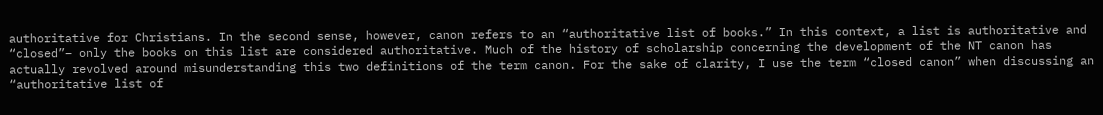authoritative for Christians. In the second sense, however, canon refers to an “authoritative list of books.” In this context, a list is authoritative and “closed”– only the books on this list are considered authoritative. Much of the history of scholarship concerning the development of the NT canon has actually revolved around misunderstanding this two definitions of the term canon. For the sake of clarity, I use the term “closed canon” when discussing an “authoritative list of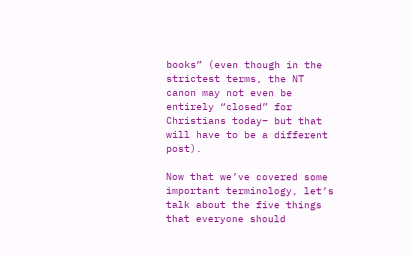books” (even though in the strictest terms, the NT canon may not even be entirely “closed” for Christians today– but that will have to be a different post).

Now that we’ve covered some important terminology, let’s talk about the five things that everyone should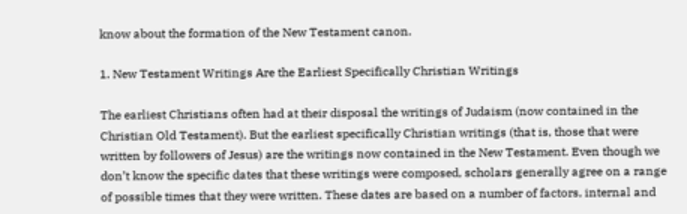know about the formation of the New Testament canon.

1. New Testament Writings Are the Earliest Specifically Christian Writings

The earliest Christians often had at their disposal the writings of Judaism (now contained in the Christian Old Testament). But the earliest specifically Christian writings (that is, those that were written by followers of Jesus) are the writings now contained in the New Testament. Even though we don’t know the specific dates that these writings were composed, scholars generally agree on a range of possible times that they were written. These dates are based on a number of factors, internal and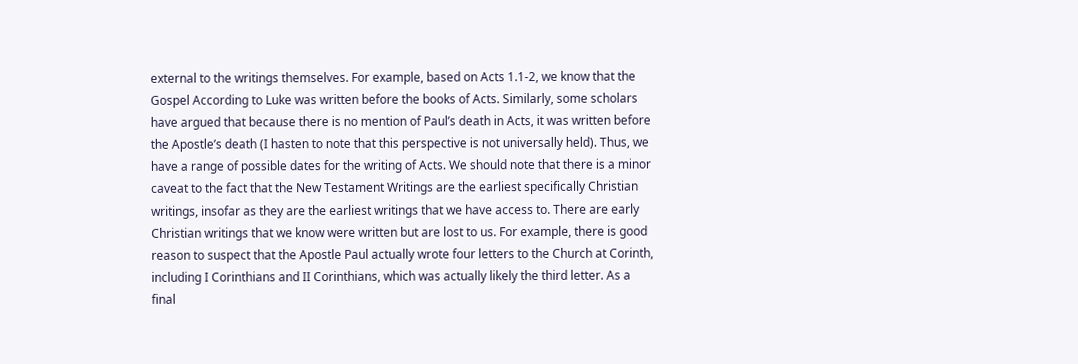external to the writings themselves. For example, based on Acts 1.1-2, we know that the Gospel According to Luke was written before the books of Acts. Similarly, some scholars have argued that because there is no mention of Paul’s death in Acts, it was written before the Apostle’s death (I hasten to note that this perspective is not universally held). Thus, we have a range of possible dates for the writing of Acts. We should note that there is a minor caveat to the fact that the New Testament Writings are the earliest specifically Christian writings, insofar as they are the earliest writings that we have access to. There are early Christian writings that we know were written but are lost to us. For example, there is good reason to suspect that the Apostle Paul actually wrote four letters to the Church at Corinth, including I Corinthians and II Corinthians, which was actually likely the third letter. As a final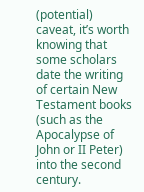(potential) caveat, it’s worth knowing that some scholars date the writing of certain New Testament books (such as the Apocalypse of John or II Peter) into the second century.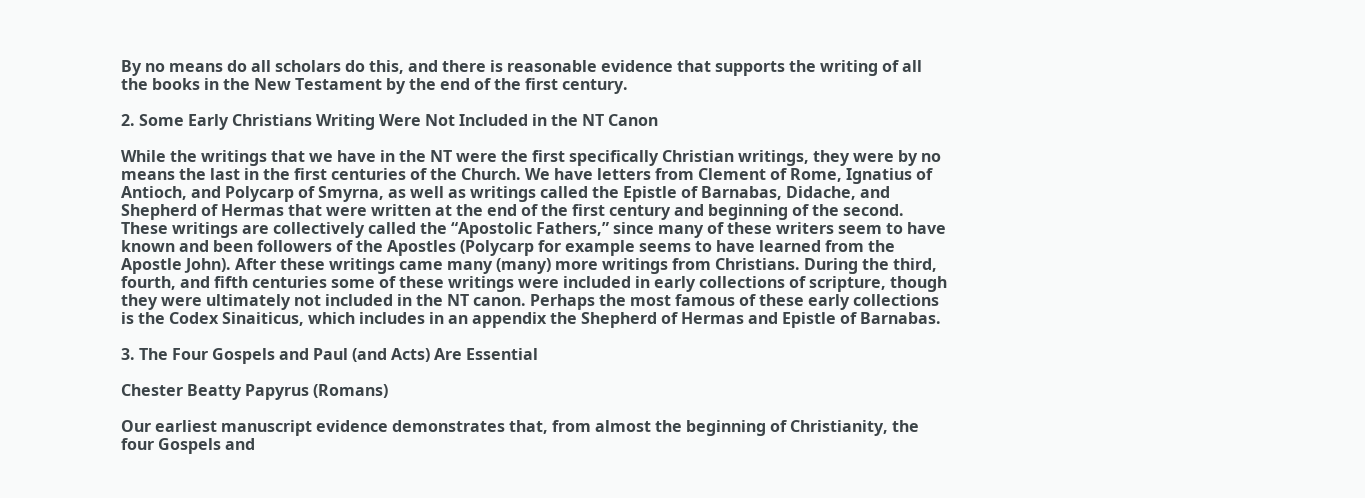By no means do all scholars do this, and there is reasonable evidence that supports the writing of all the books in the New Testament by the end of the first century.

2. Some Early Christians Writing Were Not Included in the NT Canon

While the writings that we have in the NT were the first specifically Christian writings, they were by no means the last in the first centuries of the Church. We have letters from Clement of Rome, Ignatius of Antioch, and Polycarp of Smyrna, as well as writings called the Epistle of Barnabas, Didache, and Shepherd of Hermas that were written at the end of the first century and beginning of the second. These writings are collectively called the “Apostolic Fathers,” since many of these writers seem to have known and been followers of the Apostles (Polycarp for example seems to have learned from the Apostle John). After these writings came many (many) more writings from Christians. During the third, fourth, and fifth centuries some of these writings were included in early collections of scripture, though they were ultimately not included in the NT canon. Perhaps the most famous of these early collections is the Codex Sinaiticus, which includes in an appendix the Shepherd of Hermas and Epistle of Barnabas.

3. The Four Gospels and Paul (and Acts) Are Essential

Chester Beatty Papyrus (Romans)

Our earliest manuscript evidence demonstrates that, from almost the beginning of Christianity, the four Gospels and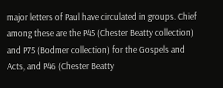major letters of Paul have circulated in groups. Chief among these are the P45 (Chester Beatty collection) and P75 (Bodmer collection) for the Gospels and Acts, and P46 (Chester Beatty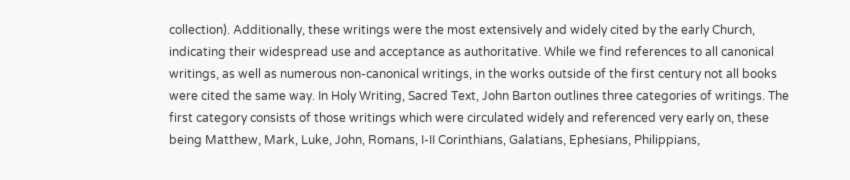collection). Additionally, these writings were the most extensively and widely cited by the early Church, indicating their widespread use and acceptance as authoritative. While we find references to all canonical writings, as well as numerous non-canonical writings, in the works outside of the first century not all books were cited the same way. In Holy Writing, Sacred Text, John Barton outlines three categories of writings. The first category consists of those writings which were circulated widely and referenced very early on, these being Matthew, Mark, Luke, John, Romans, I-II Corinthians, Galatians, Ephesians, Philippians,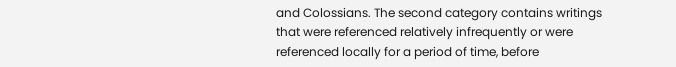and Colossians. The second category contains writings that were referenced relatively infrequently or were referenced locally for a period of time, before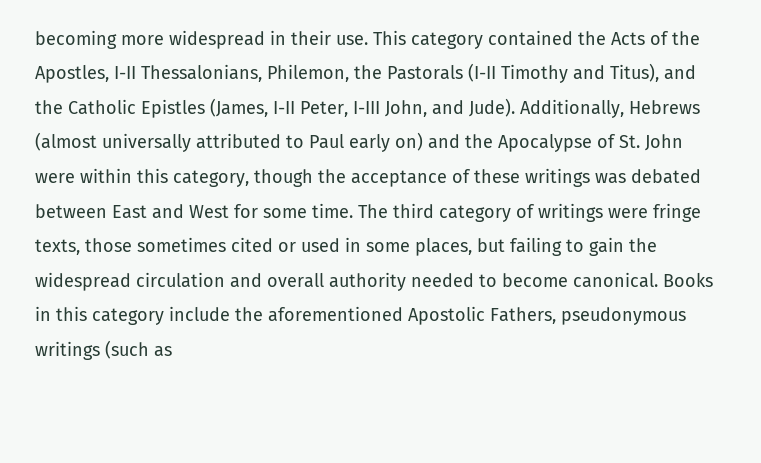becoming more widespread in their use. This category contained the Acts of the Apostles, I-II Thessalonians, Philemon, the Pastorals (I-II Timothy and Titus), and the Catholic Epistles (James, I-II Peter, I-III John, and Jude). Additionally, Hebrews (almost universally attributed to Paul early on) and the Apocalypse of St. John were within this category, though the acceptance of these writings was debated between East and West for some time. The third category of writings were fringe texts, those sometimes cited or used in some places, but failing to gain the widespread circulation and overall authority needed to become canonical. Books in this category include the aforementioned Apostolic Fathers, pseudonymous writings (such as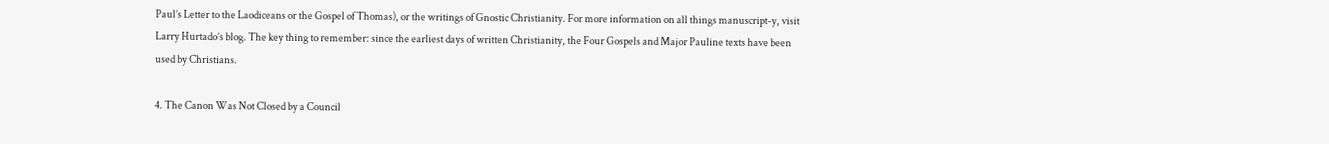Paul’s Letter to the Laodiceans or the Gospel of Thomas), or the writings of Gnostic Christianity. For more information on all things manuscript-y, visit Larry Hurtado’s blog. The key thing to remember: since the earliest days of written Christianity, the Four Gospels and Major Pauline texts have been used by Christians.

4. The Canon Was Not Closed by a Council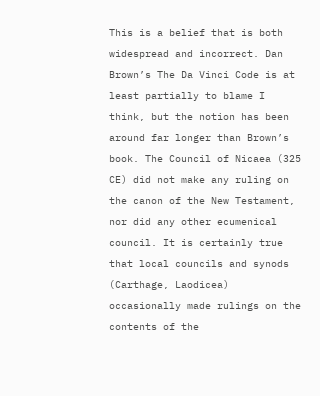This is a belief that is both widespread and incorrect. Dan Brown’s The Da Vinci Code is at least partially to blame I think, but the notion has been around far longer than Brown’s book. The Council of Nicaea (325 CE) did not make any ruling on the canon of the New Testament, nor did any other ecumenical council. It is certainly true that local councils and synods (Carthage, Laodicea) occasionally made rulings on the contents of the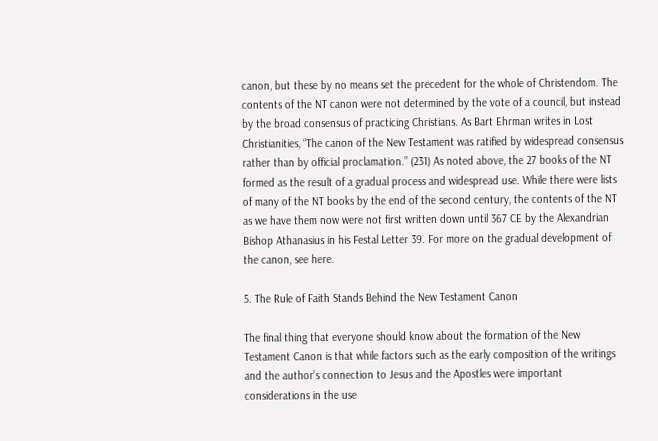canon, but these by no means set the precedent for the whole of Christendom. The contents of the NT canon were not determined by the vote of a council, but instead by the broad consensus of practicing Christians. As Bart Ehrman writes in Lost Christianities, “The canon of the New Testament was ratified by widespread consensus rather than by official proclamation.” (231) As noted above, the 27 books of the NT formed as the result of a gradual process and widespread use. While there were lists of many of the NT books by the end of the second century, the contents of the NT as we have them now were not first written down until 367 CE by the Alexandrian Bishop Athanasius in his Festal Letter 39. For more on the gradual development of the canon, see here.

5. The Rule of Faith Stands Behind the New Testament Canon

The final thing that everyone should know about the formation of the New Testament Canon is that while factors such as the early composition of the writings and the author’s connection to Jesus and the Apostles were important considerations in the use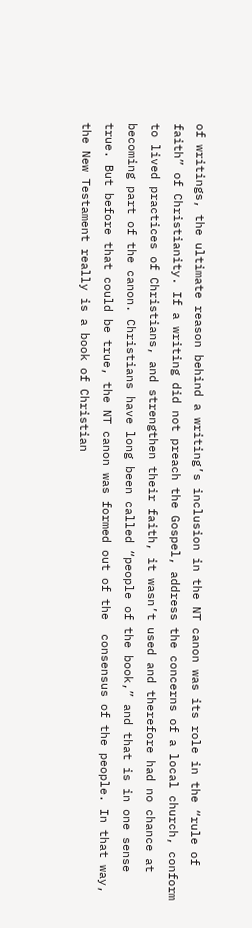of writings, the ultimate reason behind a writing’s inclusion in the NT canon was its role in the “rule of faith” of Christianity. If a writing did not preach the Gospel, address the concerns of a local church, conform to lived practices of Christians, and strengthen their faith, it wasn’t used and therefore had no chance at becoming part of the canon. Christians have long been called “people of the book,” and that is in one sense true. But before that could be true, the NT canon was formed out of the  consensus of the people. In that way, the New Testament really is a book of Christian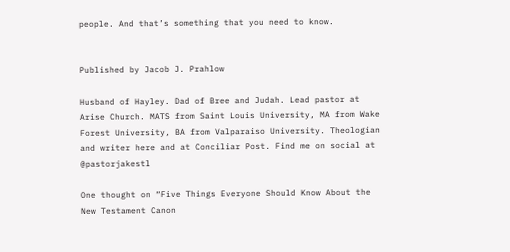people. And that’s something that you need to know.


Published by Jacob J. Prahlow

Husband of Hayley. Dad of Bree and Judah. Lead pastor at Arise Church. MATS from Saint Louis University, MA from Wake Forest University, BA from Valparaiso University. Theologian and writer here and at Conciliar Post. Find me on social at @pastorjakestl

One thought on “Five Things Everyone Should Know About the New Testament Canon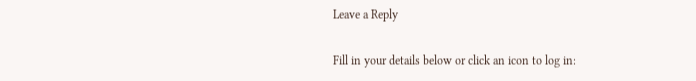Leave a Reply

Fill in your details below or click an icon to log in: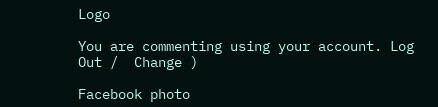Logo

You are commenting using your account. Log Out /  Change )

Facebook photo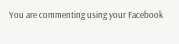You are commenting using your Facebook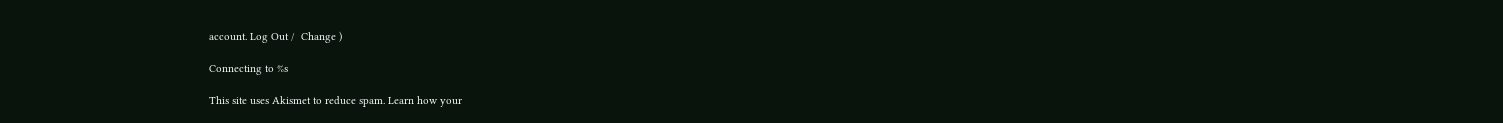account. Log Out /  Change )

Connecting to %s

This site uses Akismet to reduce spam. Learn how your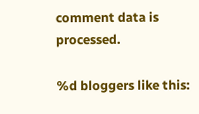comment data is processed.

%d bloggers like this: